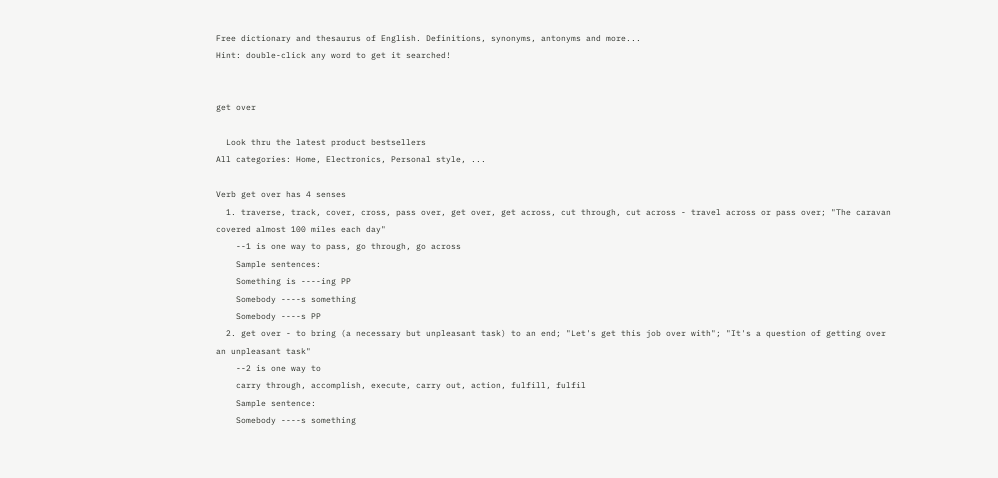Free dictionary and thesaurus of English. Definitions, synonyms, antonyms and more...
Hint: double-click any word to get it searched!


get over

  Look thru the latest product bestsellers
All categories: Home, Electronics, Personal style, ...

Verb get over has 4 senses
  1. traverse, track, cover, cross, pass over, get over, get across, cut through, cut across - travel across or pass over; "The caravan covered almost 100 miles each day"
    --1 is one way to pass, go through, go across
    Sample sentences:
    Something is ----ing PP
    Somebody ----s something
    Somebody ----s PP
  2. get over - to bring (a necessary but unpleasant task) to an end; "Let's get this job over with"; "It's a question of getting over an unpleasant task"
    --2 is one way to
    carry through, accomplish, execute, carry out, action, fulfill, fulfil
    Sample sentence:
    Somebody ----s something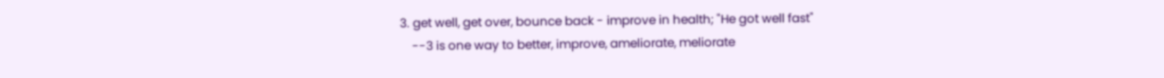3. get well, get over, bounce back - improve in health; "He got well fast"
    --3 is one way to better, improve, ameliorate, meliorate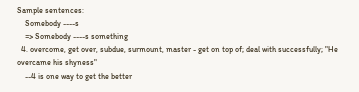Sample sentences:
    Somebody ----s
    => Somebody ----s something
  4. overcome, get over, subdue, surmount, master - get on top of; deal with successfully; "He overcame his shyness"
    --4 is one way to get the better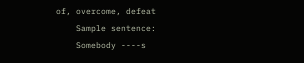of, overcome, defeat
    Sample sentence:
    Somebody ----s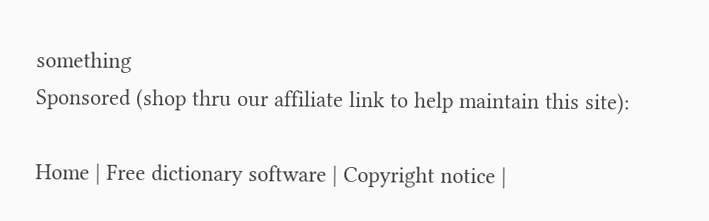something
Sponsored (shop thru our affiliate link to help maintain this site):

Home | Free dictionary software | Copyright notice |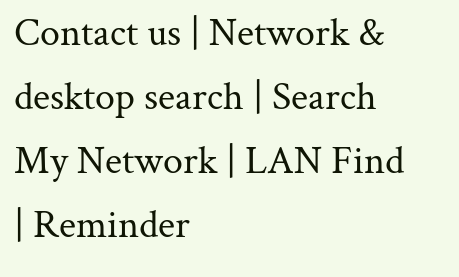Contact us | Network & desktop search | Search My Network | LAN Find | Reminder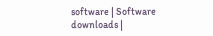software | Software downloads |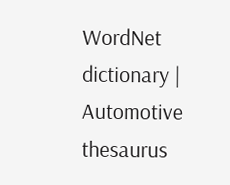WordNet dictionary | Automotive thesaurus